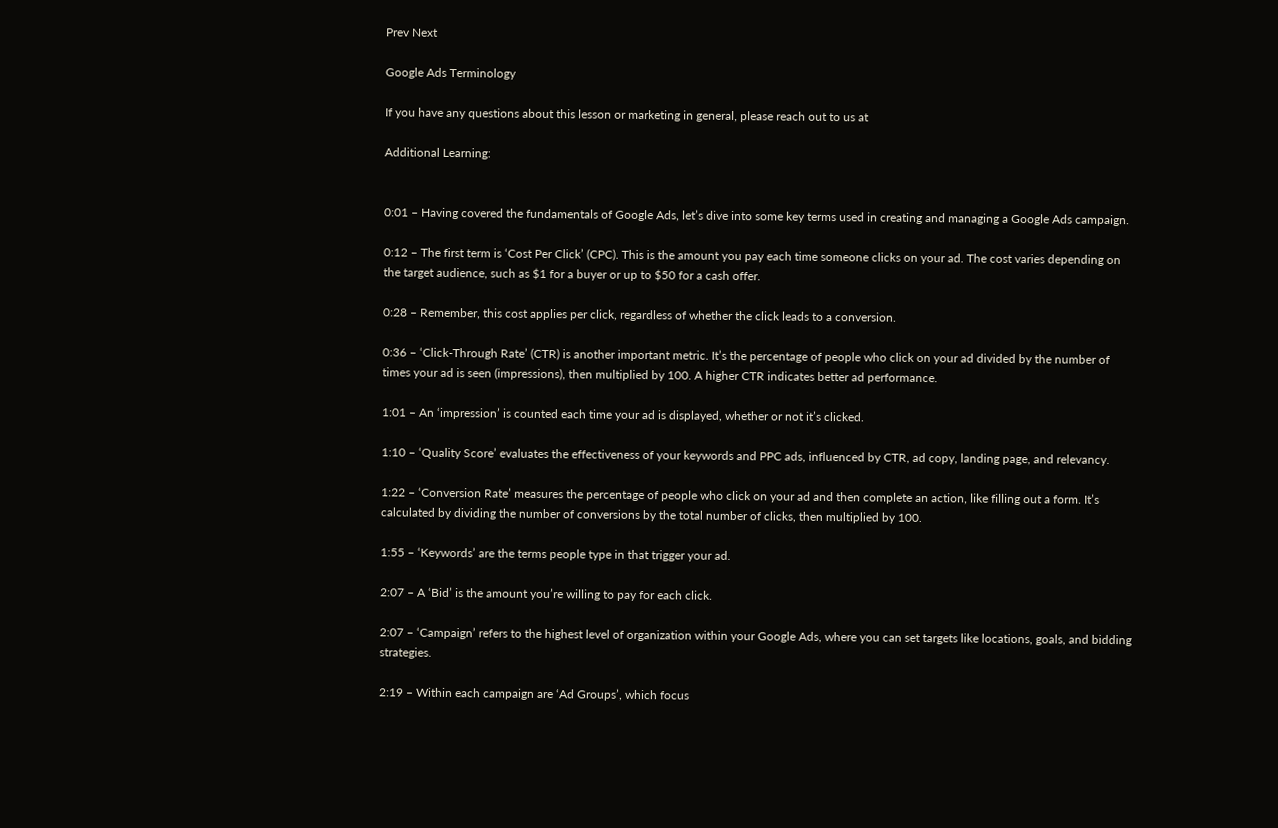Prev Next

Google Ads Terminology

If you have any questions about this lesson or marketing in general, please reach out to us at

Additional Learning:


0:01 – Having covered the fundamentals of Google Ads, let’s dive into some key terms used in creating and managing a Google Ads campaign.

0:12 – The first term is ‘Cost Per Click’ (CPC). This is the amount you pay each time someone clicks on your ad. The cost varies depending on the target audience, such as $1 for a buyer or up to $50 for a cash offer.

0:28 – Remember, this cost applies per click, regardless of whether the click leads to a conversion.

0:36 – ‘Click-Through Rate’ (CTR) is another important metric. It’s the percentage of people who click on your ad divided by the number of times your ad is seen (impressions), then multiplied by 100. A higher CTR indicates better ad performance.

1:01 – An ‘impression’ is counted each time your ad is displayed, whether or not it’s clicked.

1:10 – ‘Quality Score’ evaluates the effectiveness of your keywords and PPC ads, influenced by CTR, ad copy, landing page, and relevancy.

1:22 – ‘Conversion Rate’ measures the percentage of people who click on your ad and then complete an action, like filling out a form. It’s calculated by dividing the number of conversions by the total number of clicks, then multiplied by 100.

1:55 – ‘Keywords’ are the terms people type in that trigger your ad.

2:07 – A ‘Bid’ is the amount you’re willing to pay for each click.

2:07 – ‘Campaign’ refers to the highest level of organization within your Google Ads, where you can set targets like locations, goals, and bidding strategies.

2:19 – Within each campaign are ‘Ad Groups’, which focus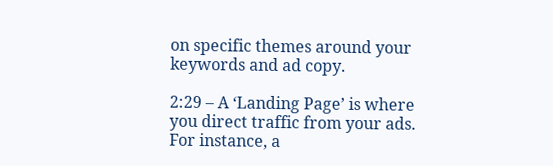on specific themes around your keywords and ad copy.

2:29 – A ‘Landing Page’ is where you direct traffic from your ads. For instance, a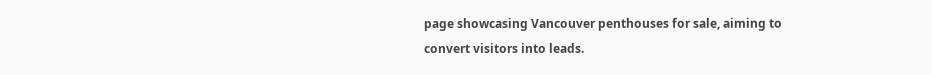page showcasing Vancouver penthouses for sale, aiming to convert visitors into leads.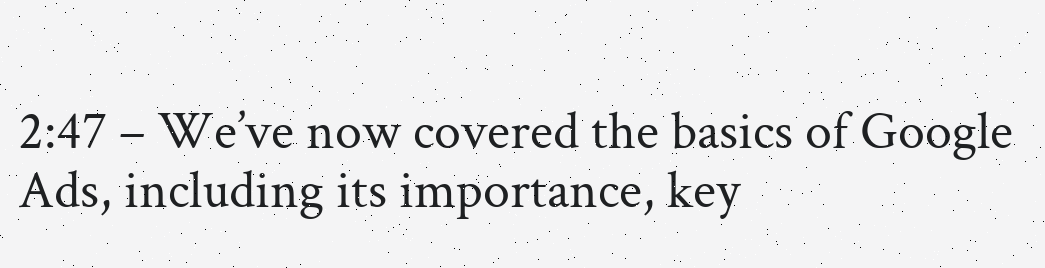2:47 – We’ve now covered the basics of Google Ads, including its importance, key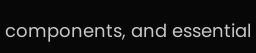components, and essential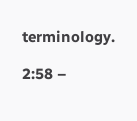terminology.

2:58 –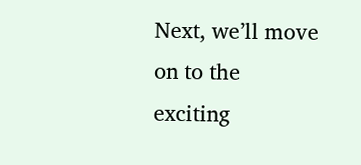Next, we’ll move on to the exciting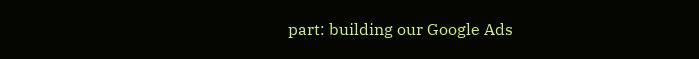part: building our Google Ads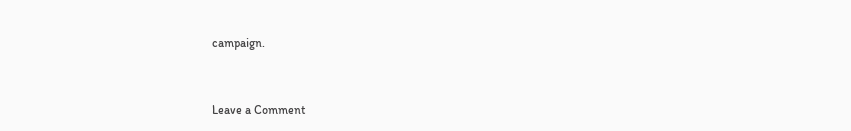campaign.


Leave a Comment